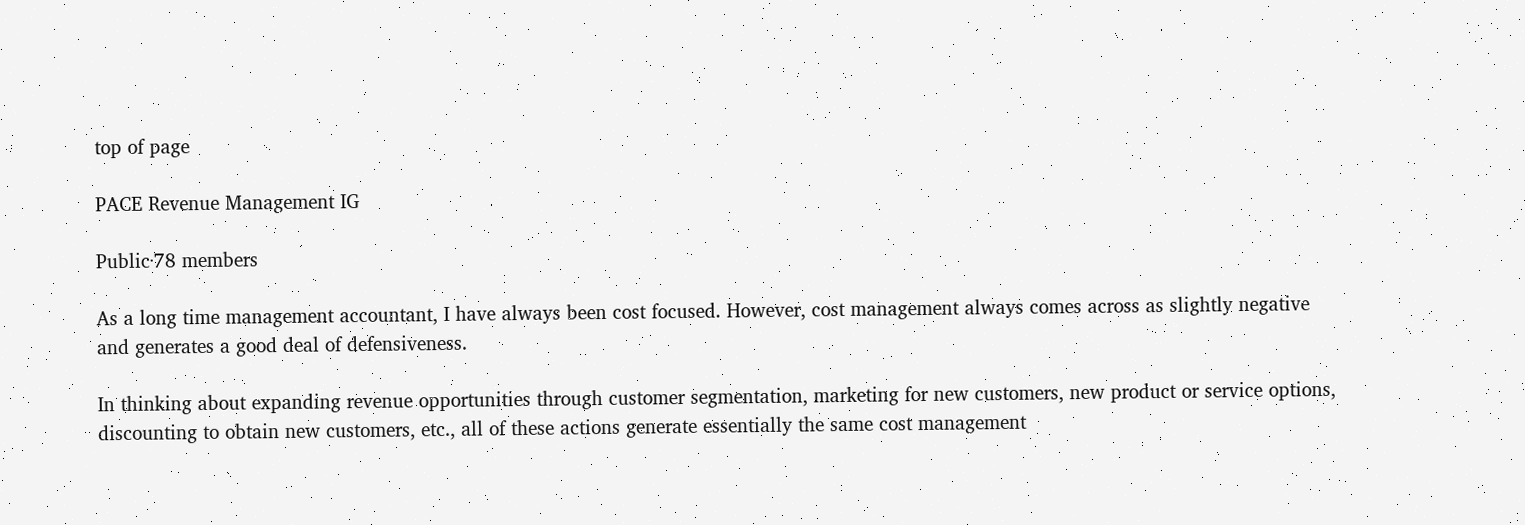top of page

PACE Revenue Management IG

Public·78 members

As a long time management accountant, I have always been cost focused. However, cost management always comes across as slightly negative and generates a good deal of defensiveness.

In thinking about expanding revenue opportunities through customer segmentation, marketing for new customers, new product or service options, discounting to obtain new customers, etc., all of these actions generate essentially the same cost management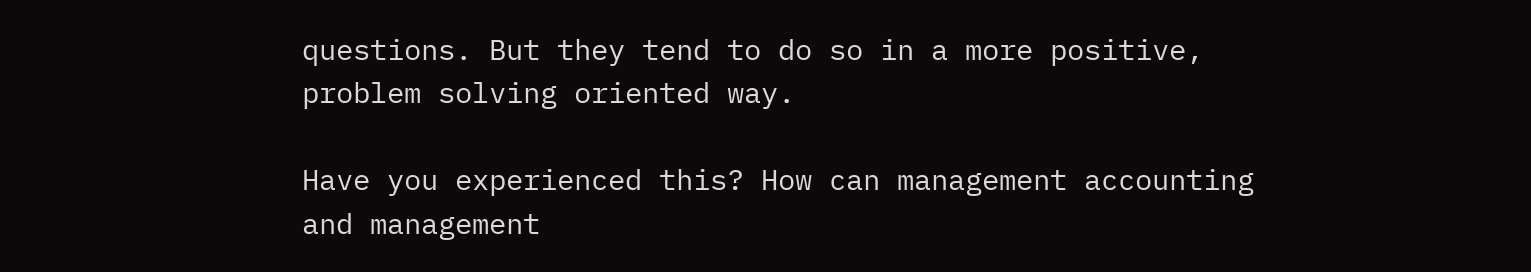questions. But they tend to do so in a more positive, problem solving oriented way.

Have you experienced this? How can management accounting and management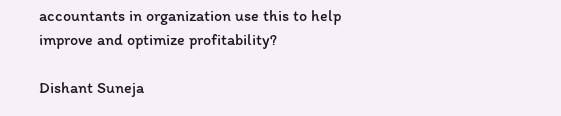accountants in organization use this to help improve and optimize profitability?

Dishant Suneja